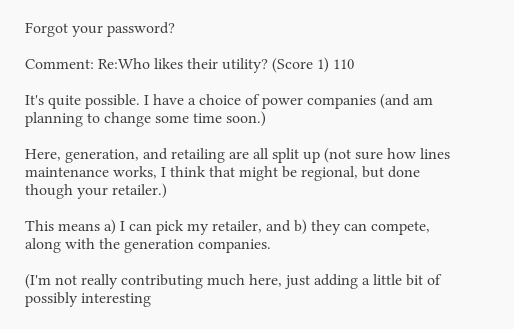Forgot your password?

Comment: Re:Who likes their utility? (Score 1) 110

It's quite possible. I have a choice of power companies (and am planning to change some time soon.)

Here, generation, and retailing are all split up (not sure how lines maintenance works, I think that might be regional, but done though your retailer.)

This means a) I can pick my retailer, and b) they can compete, along with the generation companies.

(I'm not really contributing much here, just adding a little bit of possibly interesting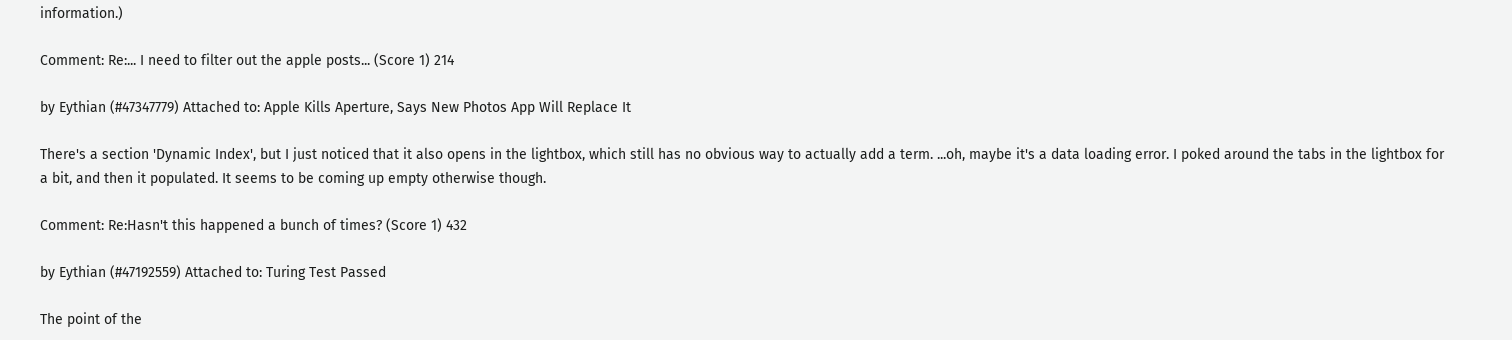information.)

Comment: Re:... I need to filter out the apple posts... (Score 1) 214

by Eythian (#47347779) Attached to: Apple Kills Aperture, Says New Photos App Will Replace It

There's a section 'Dynamic Index', but I just noticed that it also opens in the lightbox, which still has no obvious way to actually add a term. ...oh, maybe it's a data loading error. I poked around the tabs in the lightbox for a bit, and then it populated. It seems to be coming up empty otherwise though.

Comment: Re:Hasn't this happened a bunch of times? (Score 1) 432

by Eythian (#47192559) Attached to: Turing Test Passed

The point of the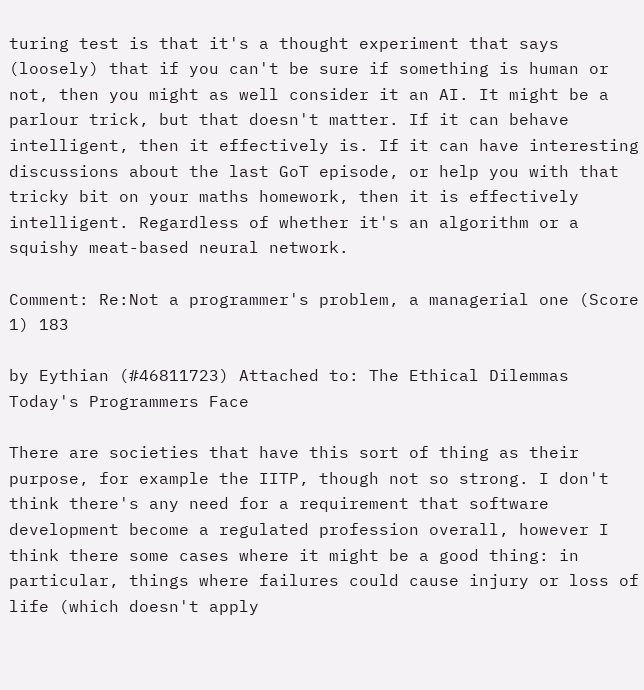turing test is that it's a thought experiment that says (loosely) that if you can't be sure if something is human or not, then you might as well consider it an AI. It might be a parlour trick, but that doesn't matter. If it can behave intelligent, then it effectively is. If it can have interesting discussions about the last GoT episode, or help you with that tricky bit on your maths homework, then it is effectively intelligent. Regardless of whether it's an algorithm or a squishy meat-based neural network.

Comment: Re:Not a programmer's problem, a managerial one (Score 1) 183

by Eythian (#46811723) Attached to: The Ethical Dilemmas Today's Programmers Face

There are societies that have this sort of thing as their purpose, for example the IITP, though not so strong. I don't think there's any need for a requirement that software development become a regulated profession overall, however I think there some cases where it might be a good thing: in particular, things where failures could cause injury or loss of life (which doesn't apply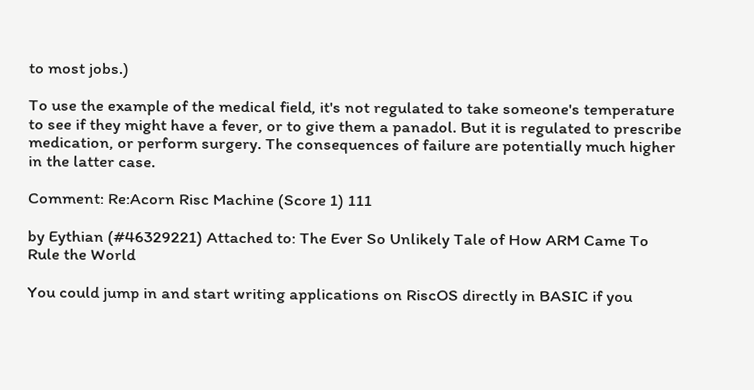to most jobs.)

To use the example of the medical field, it's not regulated to take someone's temperature to see if they might have a fever, or to give them a panadol. But it is regulated to prescribe medication, or perform surgery. The consequences of failure are potentially much higher in the latter case.

Comment: Re:Acorn Risc Machine (Score 1) 111

by Eythian (#46329221) Attached to: The Ever So Unlikely Tale of How ARM Came To Rule the World

You could jump in and start writing applications on RiscOS directly in BASIC if you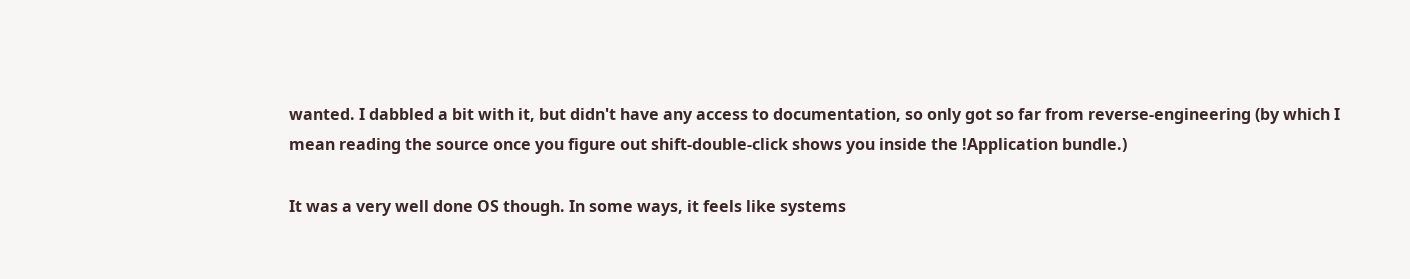wanted. I dabbled a bit with it, but didn't have any access to documentation, so only got so far from reverse-engineering (by which I mean reading the source once you figure out shift-double-click shows you inside the !Application bundle.)

It was a very well done OS though. In some ways, it feels like systems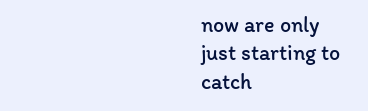now are only just starting to catch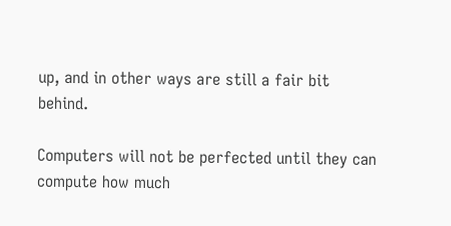up, and in other ways are still a fair bit behind.

Computers will not be perfected until they can compute how much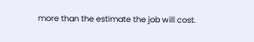more than the estimate the job will cost.